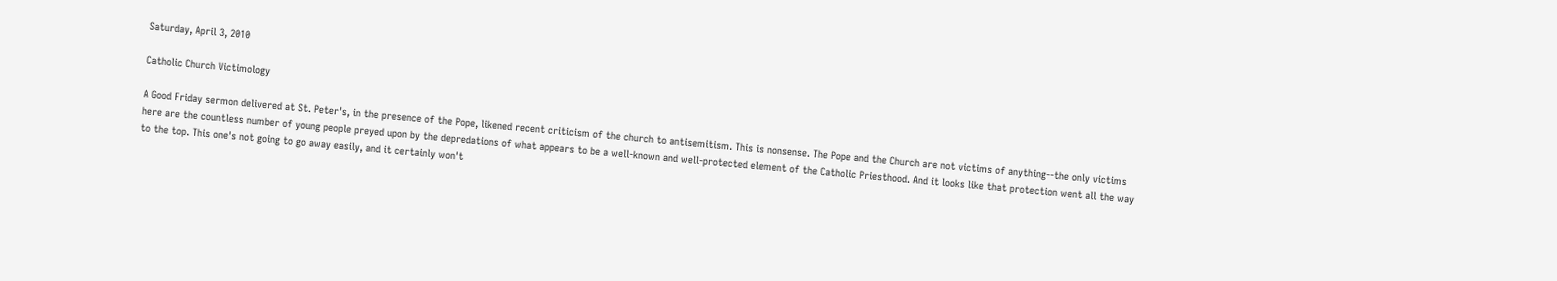Saturday, April 3, 2010

Catholic Church Victimology

A Good Friday sermon delivered at St. Peter's, in the presence of the Pope, likened recent criticism of the church to antisemitism. This is nonsense. The Pope and the Church are not victims of anything--the only victims here are the countless number of young people preyed upon by the depredations of what appears to be a well-known and well-protected element of the Catholic Priesthood. And it looks like that protection went all the way to the top. This one's not going to go away easily, and it certainly won't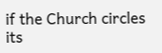if the Church circles its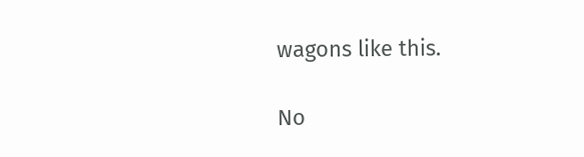wagons like this.

No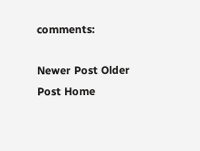comments:

Newer Post Older Post Home